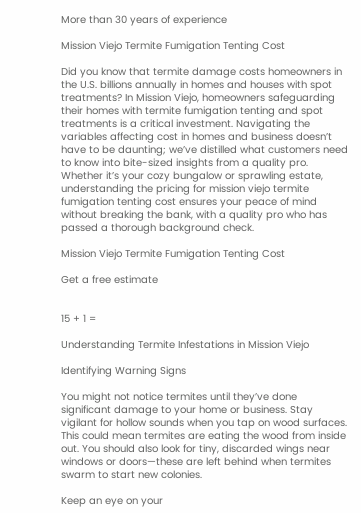More than 30 years of experience

Mission Viejo Termite Fumigation Tenting Cost

Did you know that termite damage costs homeowners in the U.S. billions annually in homes and houses with spot treatments? In Mission Viejo, homeowners safeguarding their homes with termite fumigation tenting and spot treatments is a critical investment. Navigating the variables affecting cost in homes and business doesn’t have to be daunting; we’ve distilled what customers need to know into bite-sized insights from a quality pro. Whether it’s your cozy bungalow or sprawling estate, understanding the pricing for mission viejo termite fumigation tenting cost ensures your peace of mind without breaking the bank, with a quality pro who has passed a thorough background check.

Mission Viejo Termite Fumigation Tenting Cost

Get a free estimate


15 + 1 =

Understanding Termite Infestations in Mission Viejo

Identifying Warning Signs

You might not notice termites until they’ve done significant damage to your home or business. Stay vigilant for hollow sounds when you tap on wood surfaces. This could mean termites are eating the wood from inside out. You should also look for tiny, discarded wings near windows or doors—these are left behind when termites swarm to start new colonies.

Keep an eye on your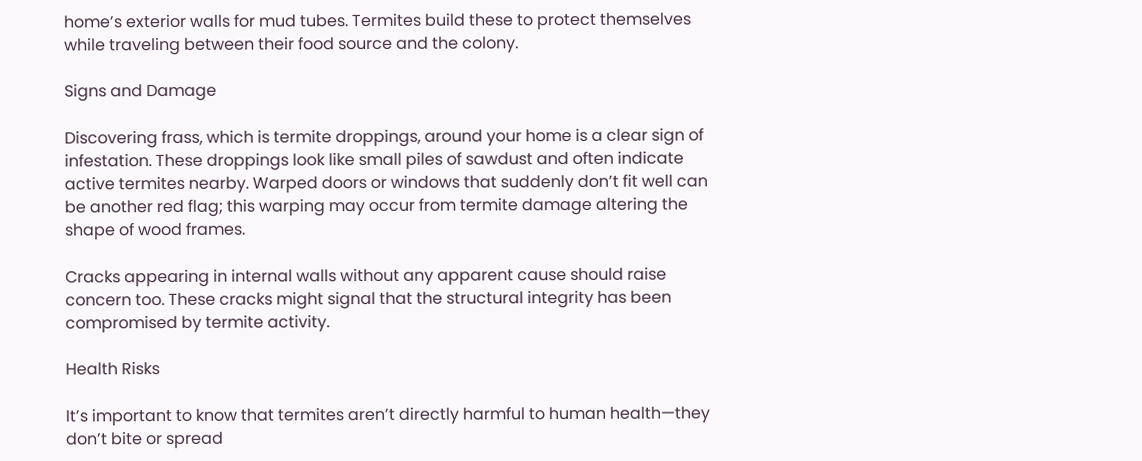home’s exterior walls for mud tubes. Termites build these to protect themselves while traveling between their food source and the colony.

Signs and Damage

Discovering frass, which is termite droppings, around your home is a clear sign of infestation. These droppings look like small piles of sawdust and often indicate active termites nearby. Warped doors or windows that suddenly don’t fit well can be another red flag; this warping may occur from termite damage altering the shape of wood frames.

Cracks appearing in internal walls without any apparent cause should raise concern too. These cracks might signal that the structural integrity has been compromised by termite activity.

Health Risks

It’s important to know that termites aren’t directly harmful to human health—they don’t bite or spread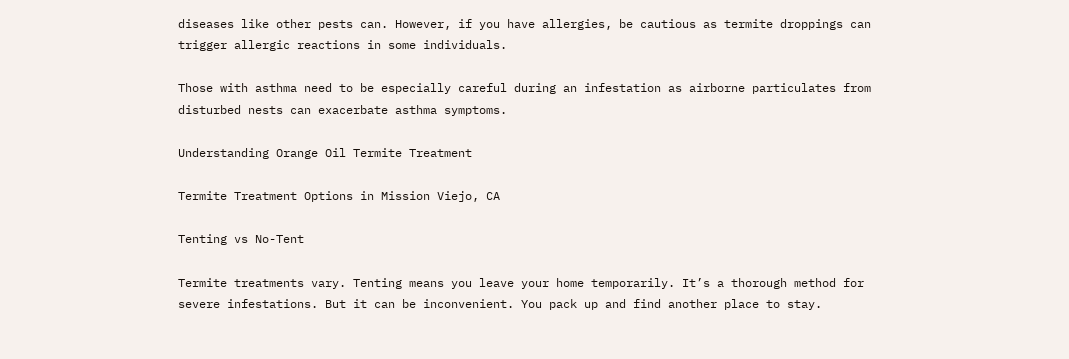diseases like other pests can. However, if you have allergies, be cautious as termite droppings can trigger allergic reactions in some individuals.

Those with asthma need to be especially careful during an infestation as airborne particulates from disturbed nests can exacerbate asthma symptoms.

Understanding Orange Oil Termite Treatment

Termite Treatment Options in Mission Viejo, CA

Tenting vs No-Tent

Termite treatments vary. Tenting means you leave your home temporarily. It’s a thorough method for severe infestations. But it can be inconvenient. You pack up and find another place to stay.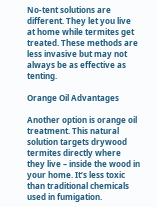No-tent solutions are different. They let you live at home while termites get treated. These methods are less invasive but may not always be as effective as tenting.

Orange Oil Advantages

Another option is orange oil treatment. This natural solution targets drywood termites directly where they live – inside the wood in your home. It’s less toxic than traditional chemicals used in fumigation.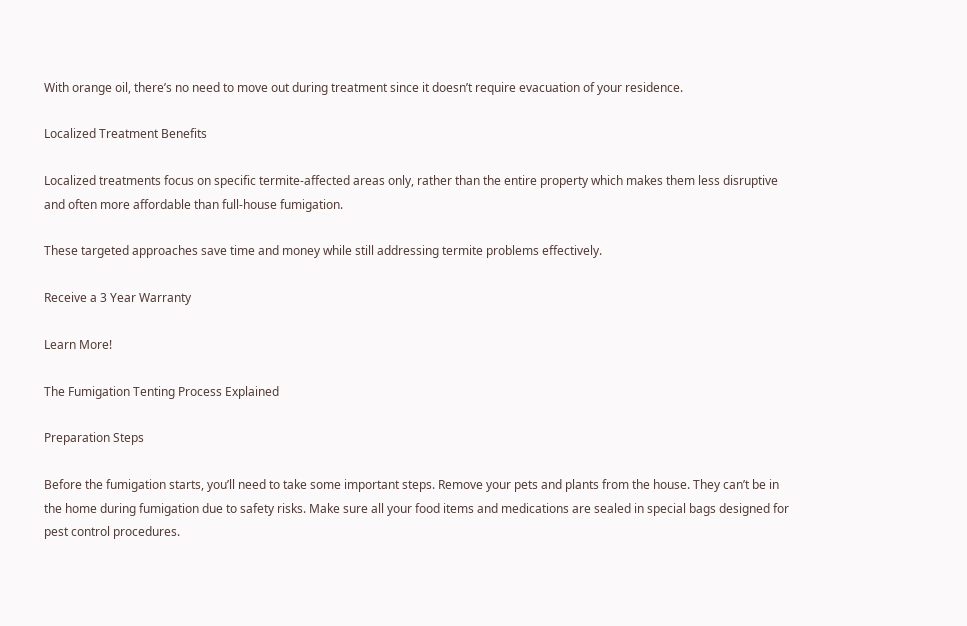With orange oil, there’s no need to move out during treatment since it doesn’t require evacuation of your residence.

Localized Treatment Benefits

Localized treatments focus on specific termite-affected areas only, rather than the entire property which makes them less disruptive and often more affordable than full-house fumigation.

These targeted approaches save time and money while still addressing termite problems effectively.

Receive a 3 Year Warranty

Learn More!

The Fumigation Tenting Process Explained

Preparation Steps

Before the fumigation starts, you’ll need to take some important steps. Remove your pets and plants from the house. They can’t be in the home during fumigation due to safety risks. Make sure all your food items and medications are sealed in special bags designed for pest control procedures.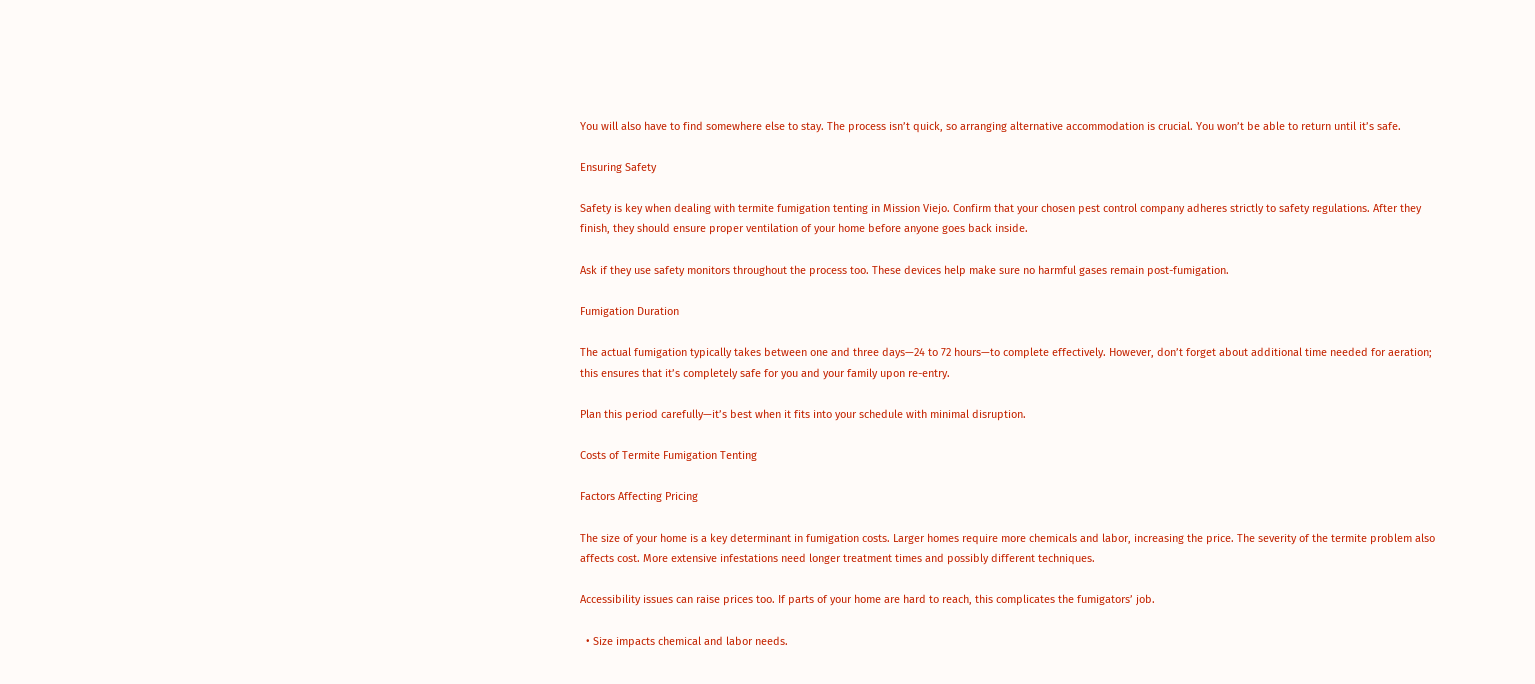You will also have to find somewhere else to stay. The process isn’t quick, so arranging alternative accommodation is crucial. You won’t be able to return until it’s safe.

Ensuring Safety

Safety is key when dealing with termite fumigation tenting in Mission Viejo. Confirm that your chosen pest control company adheres strictly to safety regulations. After they finish, they should ensure proper ventilation of your home before anyone goes back inside.

Ask if they use safety monitors throughout the process too. These devices help make sure no harmful gases remain post-fumigation.

Fumigation Duration

The actual fumigation typically takes between one and three days—24 to 72 hours—to complete effectively. However, don’t forget about additional time needed for aeration; this ensures that it’s completely safe for you and your family upon re-entry.

Plan this period carefully—it’s best when it fits into your schedule with minimal disruption.

Costs of Termite Fumigation Tenting

Factors Affecting Pricing

The size of your home is a key determinant in fumigation costs. Larger homes require more chemicals and labor, increasing the price. The severity of the termite problem also affects cost. More extensive infestations need longer treatment times and possibly different techniques.

Accessibility issues can raise prices too. If parts of your home are hard to reach, this complicates the fumigators’ job.

  • Size impacts chemical and labor needs.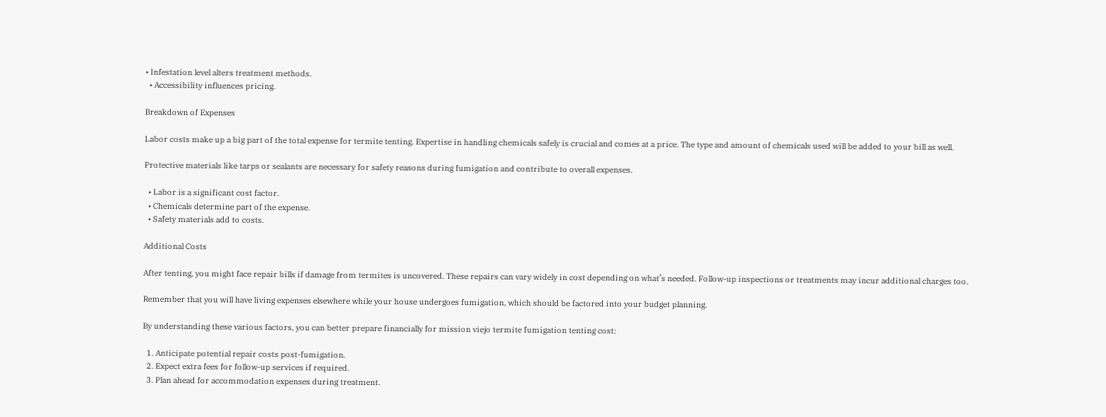• Infestation level alters treatment methods.
  • Accessibility influences pricing.

Breakdown of Expenses

Labor costs make up a big part of the total expense for termite tenting. Expertise in handling chemicals safely is crucial and comes at a price. The type and amount of chemicals used will be added to your bill as well.

Protective materials like tarps or sealants are necessary for safety reasons during fumigation and contribute to overall expenses.

  • Labor is a significant cost factor.
  • Chemicals determine part of the expense.
  • Safety materials add to costs.

Additional Costs

After tenting, you might face repair bills if damage from termites is uncovered. These repairs can vary widely in cost depending on what’s needed. Follow-up inspections or treatments may incur additional charges too.

Remember that you will have living expenses elsewhere while your house undergoes fumigation, which should be factored into your budget planning.

By understanding these various factors, you can better prepare financially for mission viejo termite fumigation tenting cost:

  1. Anticipate potential repair costs post-fumigation.
  2. Expect extra fees for follow-up services if required.
  3. Plan ahead for accommodation expenses during treatment.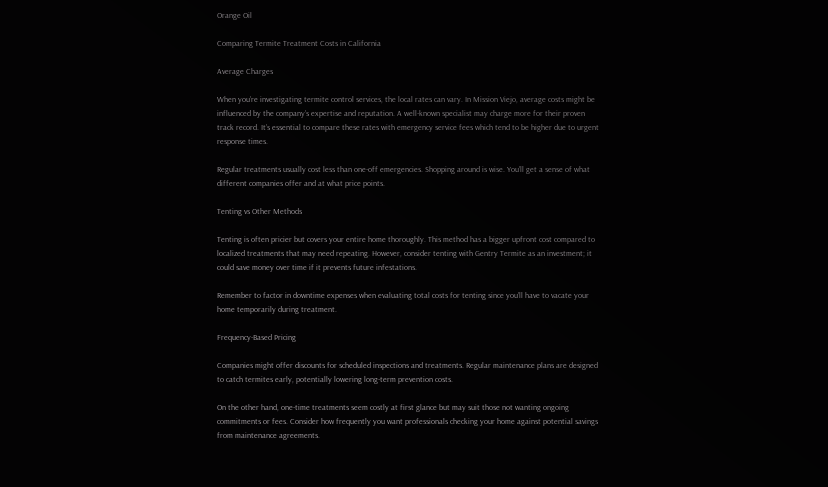Orange Oil

Comparing Termite Treatment Costs in California

Average Charges

When you’re investigating termite control services, the local rates can vary. In Mission Viejo, average costs might be influenced by the company’s expertise and reputation. A well-known specialist may charge more for their proven track record. It’s essential to compare these rates with emergency service fees which tend to be higher due to urgent response times.

Regular treatments usually cost less than one-off emergencies. Shopping around is wise. You’ll get a sense of what different companies offer and at what price points.

Tenting vs Other Methods

Tenting is often pricier but covers your entire home thoroughly. This method has a bigger upfront cost compared to localized treatments that may need repeating. However, consider tenting with Gentry Termite as an investment; it could save money over time if it prevents future infestations.

Remember to factor in downtime expenses when evaluating total costs for tenting since you’ll have to vacate your home temporarily during treatment.

Frequency-Based Pricing

Companies might offer discounts for scheduled inspections and treatments. Regular maintenance plans are designed to catch termites early, potentially lowering long-term prevention costs.

On the other hand, one-time treatments seem costly at first glance but may suit those not wanting ongoing commitments or fees. Consider how frequently you want professionals checking your home against potential savings from maintenance agreements.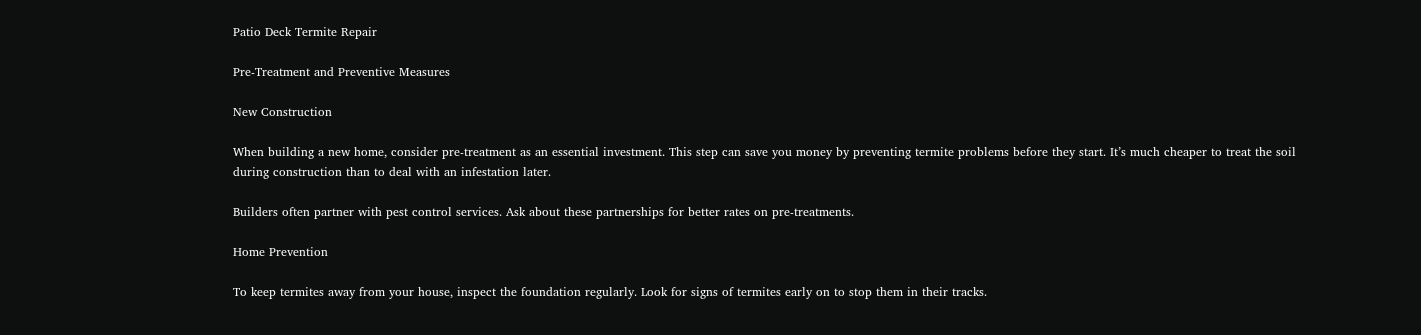Patio Deck Termite Repair

Pre-Treatment and Preventive Measures

New Construction

When building a new home, consider pre-treatment as an essential investment. This step can save you money by preventing termite problems before they start. It’s much cheaper to treat the soil during construction than to deal with an infestation later.

Builders often partner with pest control services. Ask about these partnerships for better rates on pre-treatments.

Home Prevention

To keep termites away from your house, inspect the foundation regularly. Look for signs of termites early on to stop them in their tracks.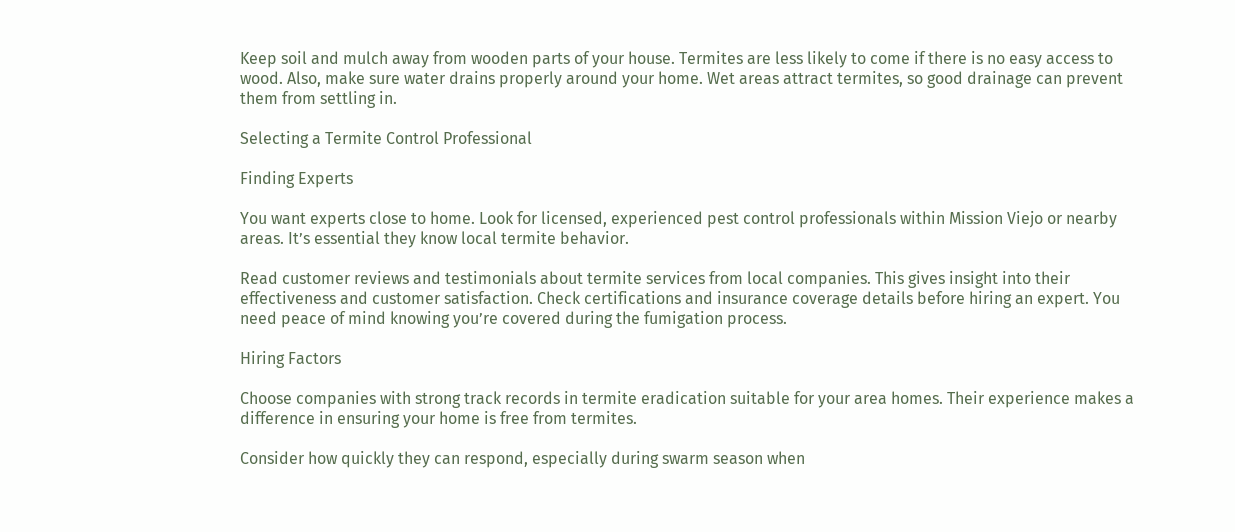Keep soil and mulch away from wooden parts of your house. Termites are less likely to come if there is no easy access to wood. Also, make sure water drains properly around your home. Wet areas attract termites, so good drainage can prevent them from settling in.

Selecting a Termite Control Professional

Finding Experts

You want experts close to home. Look for licensed, experienced pest control professionals within Mission Viejo or nearby areas. It’s essential they know local termite behavior.

Read customer reviews and testimonials about termite services from local companies. This gives insight into their effectiveness and customer satisfaction. Check certifications and insurance coverage details before hiring an expert. You need peace of mind knowing you’re covered during the fumigation process.

Hiring Factors

Choose companies with strong track records in termite eradication suitable for your area homes. Their experience makes a difference in ensuring your home is free from termites.

Consider how quickly they can respond, especially during swarm season when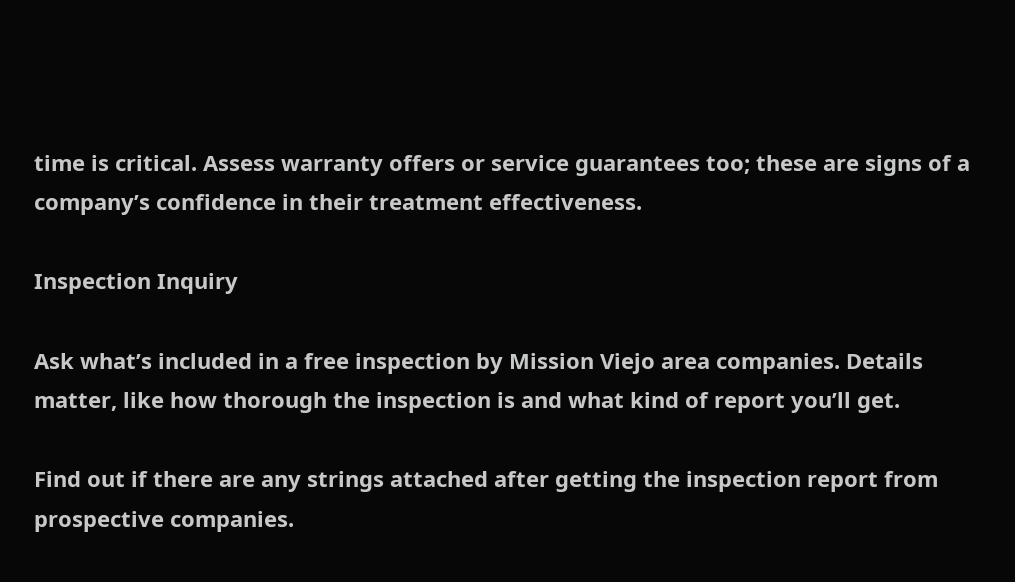time is critical. Assess warranty offers or service guarantees too; these are signs of a company’s confidence in their treatment effectiveness.

Inspection Inquiry

Ask what’s included in a free inspection by Mission Viejo area companies. Details matter, like how thorough the inspection is and what kind of report you’ll get.

Find out if there are any strings attached after getting the inspection report from prospective companies.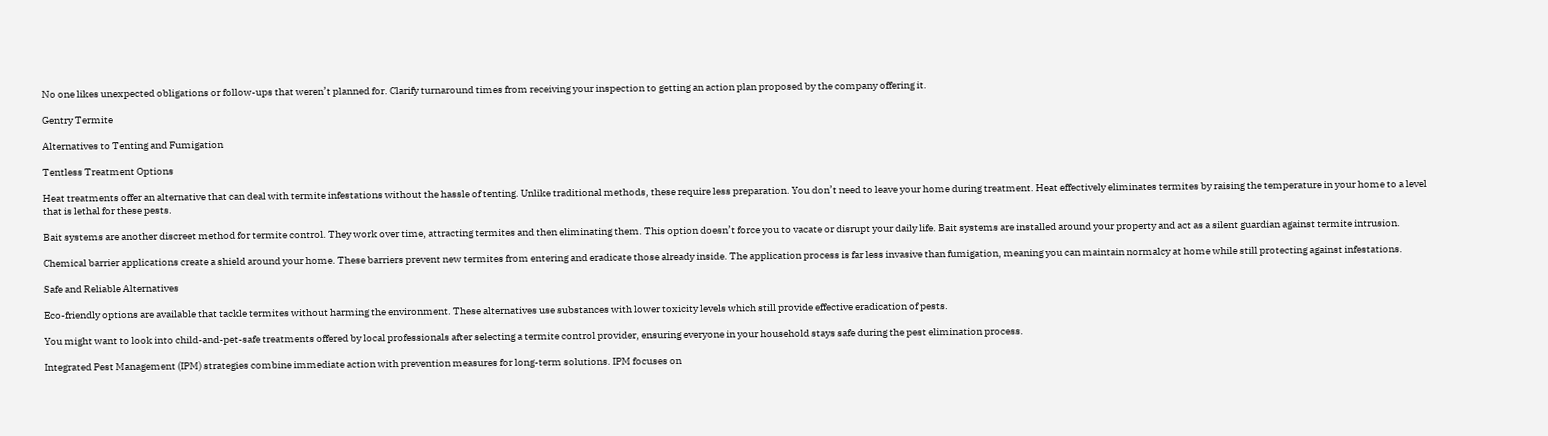No one likes unexpected obligations or follow-ups that weren’t planned for. Clarify turnaround times from receiving your inspection to getting an action plan proposed by the company offering it.

Gentry Termite

Alternatives to Tenting and Fumigation

Tentless Treatment Options

Heat treatments offer an alternative that can deal with termite infestations without the hassle of tenting. Unlike traditional methods, these require less preparation. You don’t need to leave your home during treatment. Heat effectively eliminates termites by raising the temperature in your home to a level that is lethal for these pests.

Bait systems are another discreet method for termite control. They work over time, attracting termites and then eliminating them. This option doesn’t force you to vacate or disrupt your daily life. Bait systems are installed around your property and act as a silent guardian against termite intrusion.

Chemical barrier applications create a shield around your home. These barriers prevent new termites from entering and eradicate those already inside. The application process is far less invasive than fumigation, meaning you can maintain normalcy at home while still protecting against infestations.

Safe and Reliable Alternatives

Eco-friendly options are available that tackle termites without harming the environment. These alternatives use substances with lower toxicity levels which still provide effective eradication of pests.

You might want to look into child-and-pet-safe treatments offered by local professionals after selecting a termite control provider, ensuring everyone in your household stays safe during the pest elimination process.

Integrated Pest Management (IPM) strategies combine immediate action with prevention measures for long-term solutions. IPM focuses on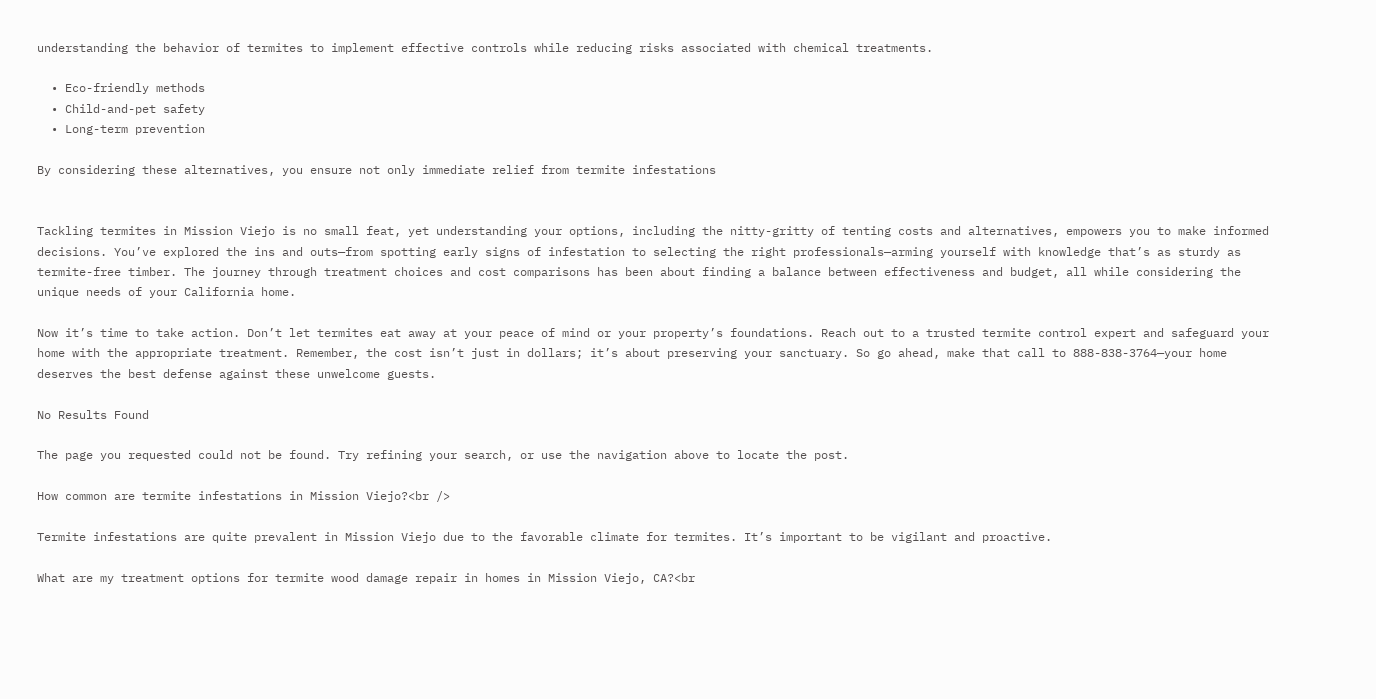understanding the behavior of termites to implement effective controls while reducing risks associated with chemical treatments.

  • Eco-friendly methods
  • Child-and-pet safety
  • Long-term prevention

By considering these alternatives, you ensure not only immediate relief from termite infestations


Tackling termites in Mission Viejo is no small feat, yet understanding your options, including the nitty-gritty of tenting costs and alternatives, empowers you to make informed decisions. You’ve explored the ins and outs—from spotting early signs of infestation to selecting the right professionals—arming yourself with knowledge that’s as sturdy as termite-free timber. The journey through treatment choices and cost comparisons has been about finding a balance between effectiveness and budget, all while considering the unique needs of your California home.

Now it’s time to take action. Don’t let termites eat away at your peace of mind or your property’s foundations. Reach out to a trusted termite control expert and safeguard your home with the appropriate treatment. Remember, the cost isn’t just in dollars; it’s about preserving your sanctuary. So go ahead, make that call to 888-838-3764—your home deserves the best defense against these unwelcome guests.

No Results Found

The page you requested could not be found. Try refining your search, or use the navigation above to locate the post.

How common are termite infestations in Mission Viejo?<br />

Termite infestations are quite prevalent in Mission Viejo due to the favorable climate for termites. It’s important to be vigilant and proactive.

What are my treatment options for termite wood damage repair in homes in Mission Viejo, CA?<br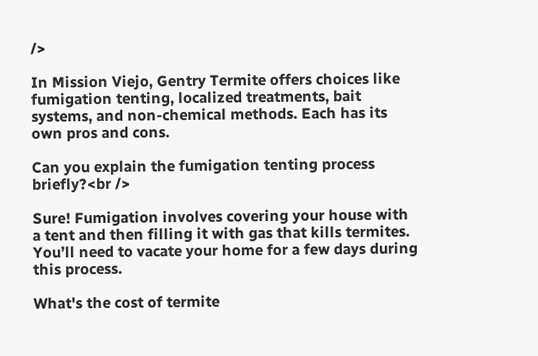/>

In Mission Viejo, Gentry Termite offers choices like fumigation tenting, localized treatments, bait systems, and non-chemical methods. Each has its own pros and cons.

Can you explain the fumigation tenting process briefly?<br />

Sure! Fumigation involves covering your house with a tent and then filling it with gas that kills termites. You’ll need to vacate your home for a few days during this process.

What's the cost of termite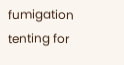fumigation tenting for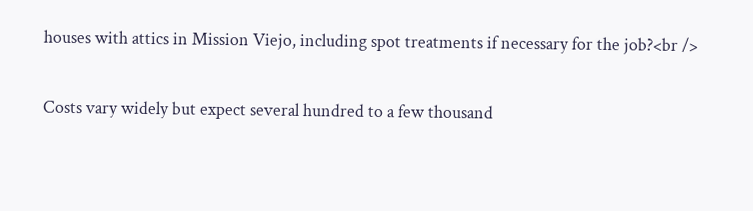houses with attics in Mission Viejo, including spot treatments if necessary for the job?<br />

Costs vary widely but expect several hundred to a few thousand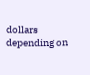dollars depending on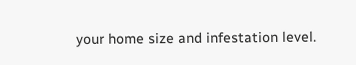your home size and infestation level.